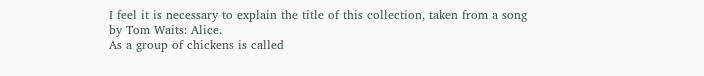I feel it is necessary to explain the title of this collection, taken from a song by Tom Waits: Alice.
As a group of chickens is called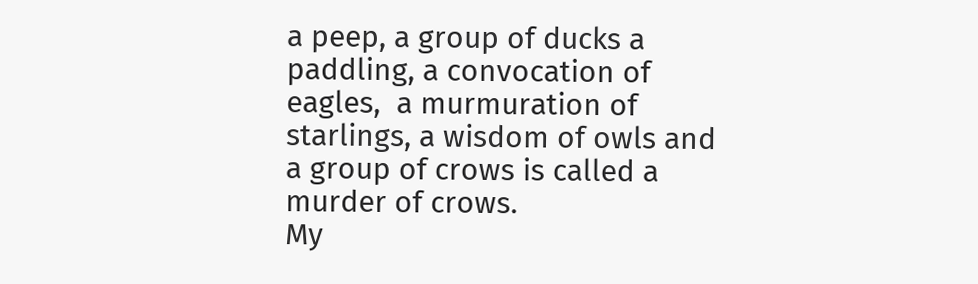a peep, a group of ducks a paddling, a convocation of eagles,  a murmuration of starlings, a wisdom of owls and  a group of crows is called a murder of crows.
My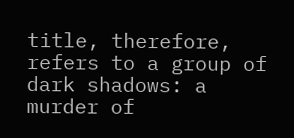title, therefore, refers to a group of dark shadows: a murder of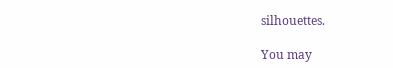silhouettes.

You may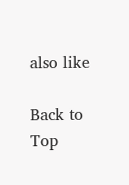also like

Back to Top